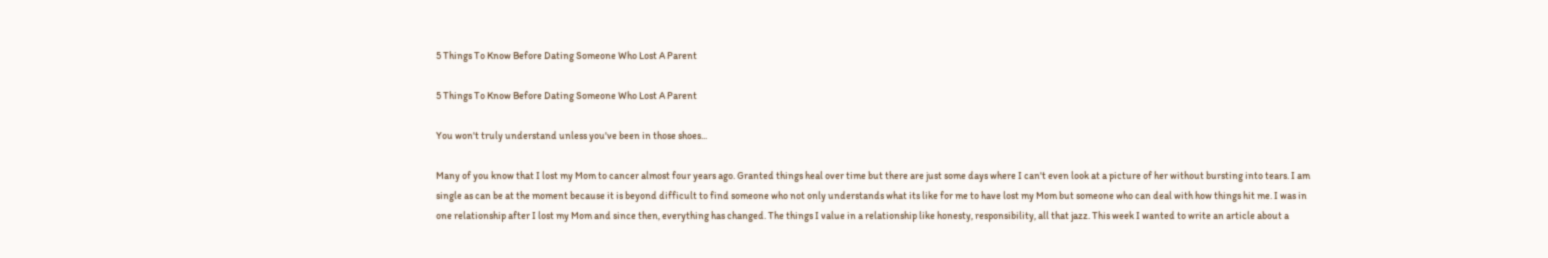5 Things To Know Before Dating Someone Who Lost A Parent

5 Things To Know Before Dating Someone Who Lost A Parent

You won't truly understand unless you've been in those shoes...

Many of you know that I lost my Mom to cancer almost four years ago. Granted things heal over time but there are just some days where I can't even look at a picture of her without bursting into tears. I am single as can be at the moment because it is beyond difficult to find someone who not only understands what its like for me to have lost my Mom but someone who can deal with how things hit me. I was in one relationship after I lost my Mom and since then, everything has changed. The things I value in a relationship like honesty, responsibility, all that jazz. This week I wanted to write an article about a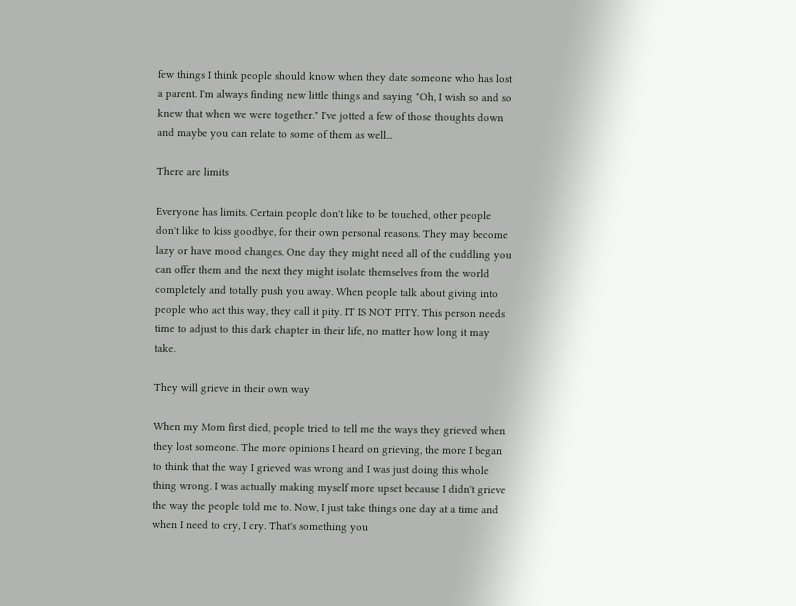few things I think people should know when they date someone who has lost a parent. I'm always finding new little things and saying "Oh, I wish so and so knew that when we were together." I've jotted a few of those thoughts down and maybe you can relate to some of them as well...

There are limits

Everyone has limits. Certain people don't like to be touched, other people don't like to kiss goodbye, for their own personal reasons. They may become lazy or have mood changes. One day they might need all of the cuddling you can offer them and the next they might isolate themselves from the world completely and totally push you away. When people talk about giving into people who act this way, they call it pity. IT IS NOT PITY. This person needs time to adjust to this dark chapter in their life, no matter how long it may take.

They will grieve in their own way

When my Mom first died, people tried to tell me the ways they grieved when they lost someone. The more opinions I heard on grieving, the more I began to think that the way I grieved was wrong and I was just doing this whole thing wrong. I was actually making myself more upset because I didn't grieve the way the people told me to. Now, I just take things one day at a time and when I need to cry, I cry. That's something you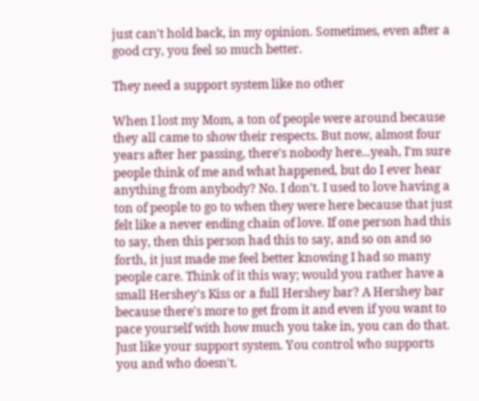just can't hold back, in my opinion. Sometimes, even after a good cry, you feel so much better.

They need a support system like no other

When I lost my Mom, a ton of people were around because they all came to show their respects. But now, almost four years after her passing, there's nobody here...yeah, I'm sure people think of me and what happened, but do I ever hear anything from anybody? No. I don't. I used to love having a ton of people to go to when they were here because that just felt like a never ending chain of love. If one person had this to say, then this person had this to say, and so on and so forth, it just made me feel better knowing I had so many people care. Think of it this way; would you rather have a small Hershey's Kiss or a full Hershey bar? A Hershey bar because there's more to get from it and even if you want to pace yourself with how much you take in, you can do that. Just like your support system. You control who supports you and who doesn't.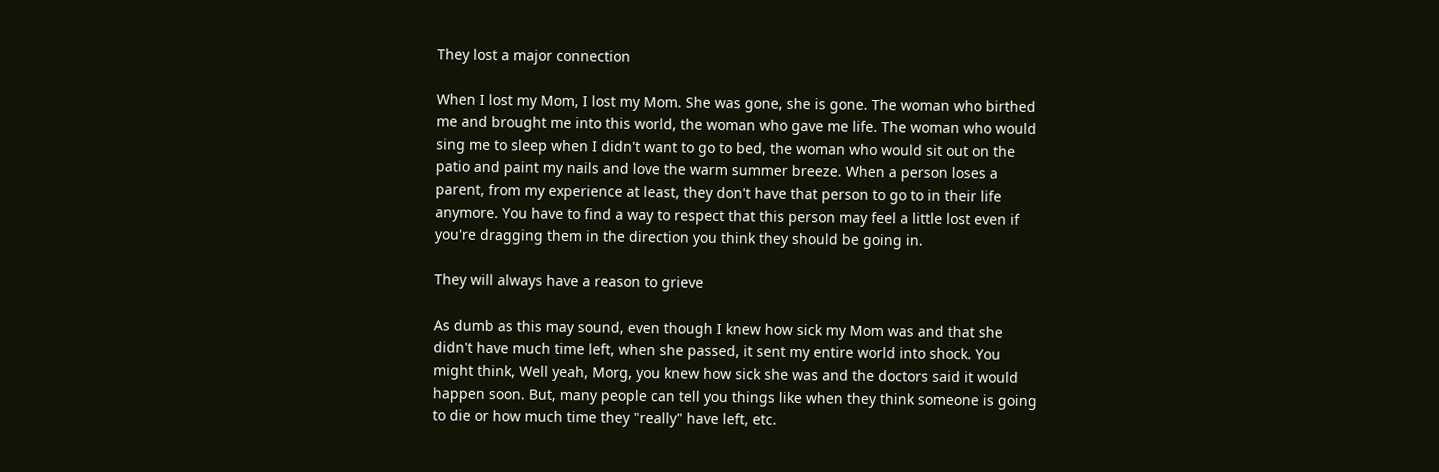They lost a major connection

When I lost my Mom, I lost my Mom. She was gone, she is gone. The woman who birthed me and brought me into this world, the woman who gave me life. The woman who would sing me to sleep when I didn't want to go to bed, the woman who would sit out on the patio and paint my nails and love the warm summer breeze. When a person loses a parent, from my experience at least, they don't have that person to go to in their life anymore. You have to find a way to respect that this person may feel a little lost even if you're dragging them in the direction you think they should be going in.

They will always have a reason to grieve

As dumb as this may sound, even though I knew how sick my Mom was and that she didn't have much time left, when she passed, it sent my entire world into shock. You might think, Well yeah, Morg, you knew how sick she was and the doctors said it would happen soon. But, many people can tell you things like when they think someone is going to die or how much time they "really" have left, etc.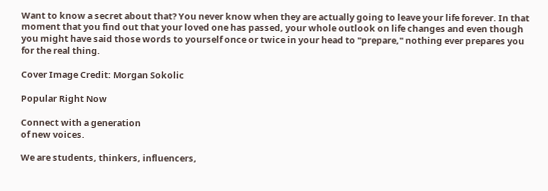Want to know a secret about that? You never know when they are actually going to leave your life forever. In that moment that you find out that your loved one has passed, your whole outlook on life changes and even though you might have said those words to yourself once or twice in your head to "prepare," nothing ever prepares you for the real thing.

Cover Image Credit: Morgan Sokolic

Popular Right Now

Connect with a generation
of new voices.

We are students, thinkers, influencers,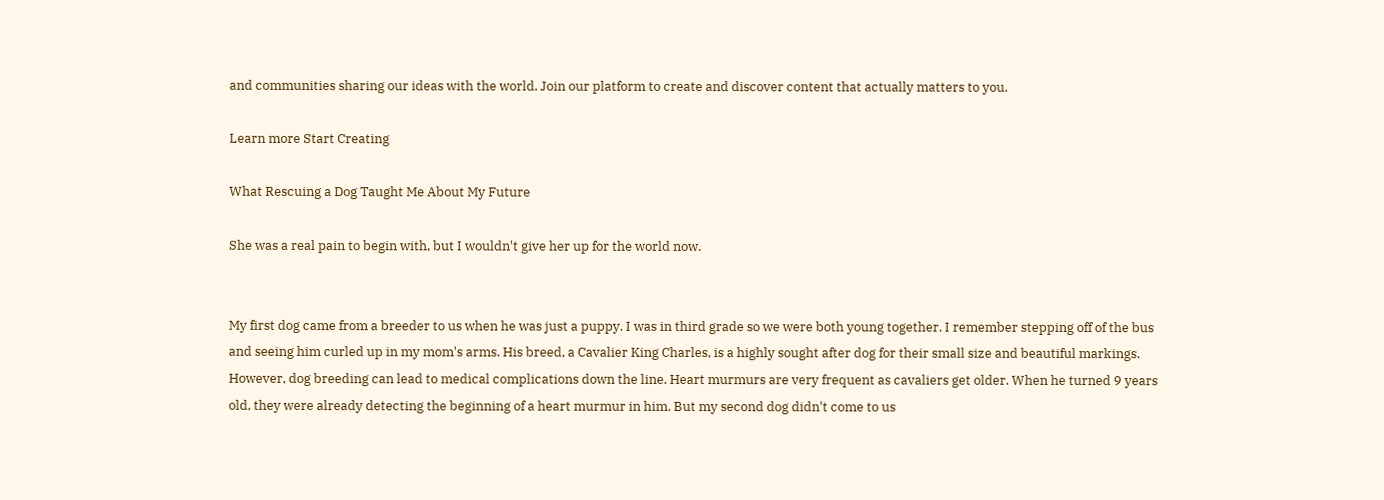and communities sharing our ideas with the world. Join our platform to create and discover content that actually matters to you.

Learn more Start Creating

What Rescuing a Dog Taught Me About My Future

She was a real pain to begin with, but I wouldn't give her up for the world now.


My first dog came from a breeder to us when he was just a puppy. I was in third grade so we were both young together. I remember stepping off of the bus and seeing him curled up in my mom's arms. His breed, a Cavalier King Charles, is a highly sought after dog for their small size and beautiful markings. However, dog breeding can lead to medical complications down the line. Heart murmurs are very frequent as cavaliers get older. When he turned 9 years old, they were already detecting the beginning of a heart murmur in him. But my second dog didn't come to us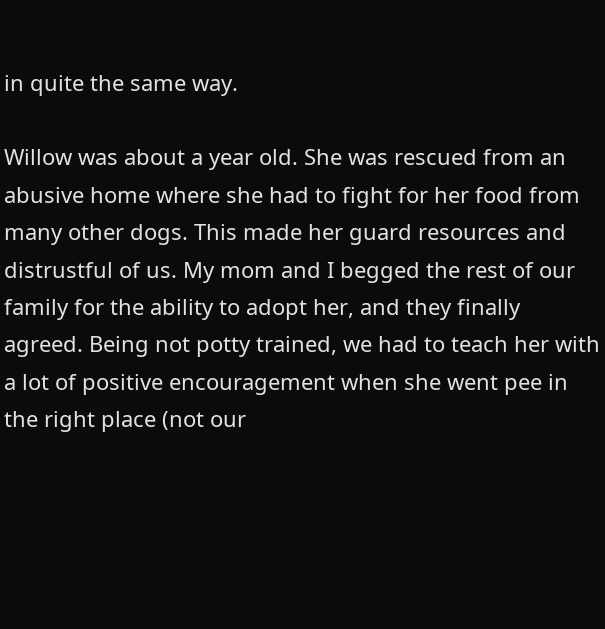in quite the same way.

Willow was about a year old. She was rescued from an abusive home where she had to fight for her food from many other dogs. This made her guard resources and distrustful of us. My mom and I begged the rest of our family for the ability to adopt her, and they finally agreed. Being not potty trained, we had to teach her with a lot of positive encouragement when she went pee in the right place (not our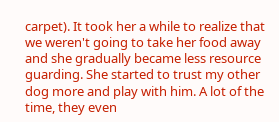carpet). It took her a while to realize that we weren't going to take her food away and she gradually became less resource guarding. She started to trust my other dog more and play with him. A lot of the time, they even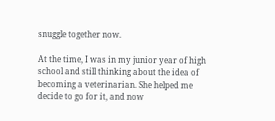snuggle together now.

At the time, I was in my junior year of high school and still thinking about the idea of becoming a veterinarian. She helped me decide to go for it, and now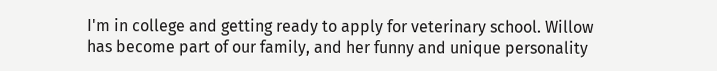I'm in college and getting ready to apply for veterinary school. Willow has become part of our family, and her funny and unique personality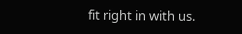fit right in with us.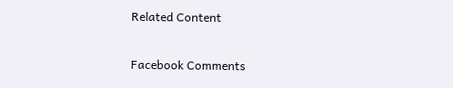Related Content

Facebook Comments